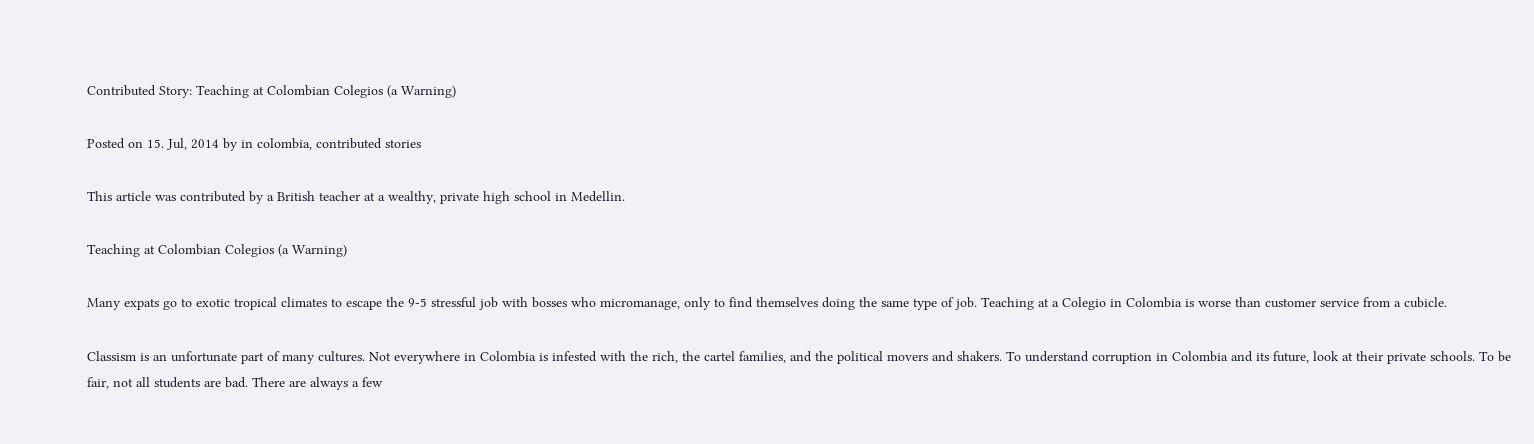Contributed Story: Teaching at Colombian Colegios (a Warning)

Posted on 15. Jul, 2014 by in colombia, contributed stories

This article was contributed by a British teacher at a wealthy, private high school in Medellin.

Teaching at Colombian Colegios (a Warning)

Many expats go to exotic tropical climates to escape the 9-5 stressful job with bosses who micromanage, only to find themselves doing the same type of job. Teaching at a Colegio in Colombia is worse than customer service from a cubicle.

Classism is an unfortunate part of many cultures. Not everywhere in Colombia is infested with the rich, the cartel families, and the political movers and shakers. To understand corruption in Colombia and its future, look at their private schools. To be fair, not all students are bad. There are always a few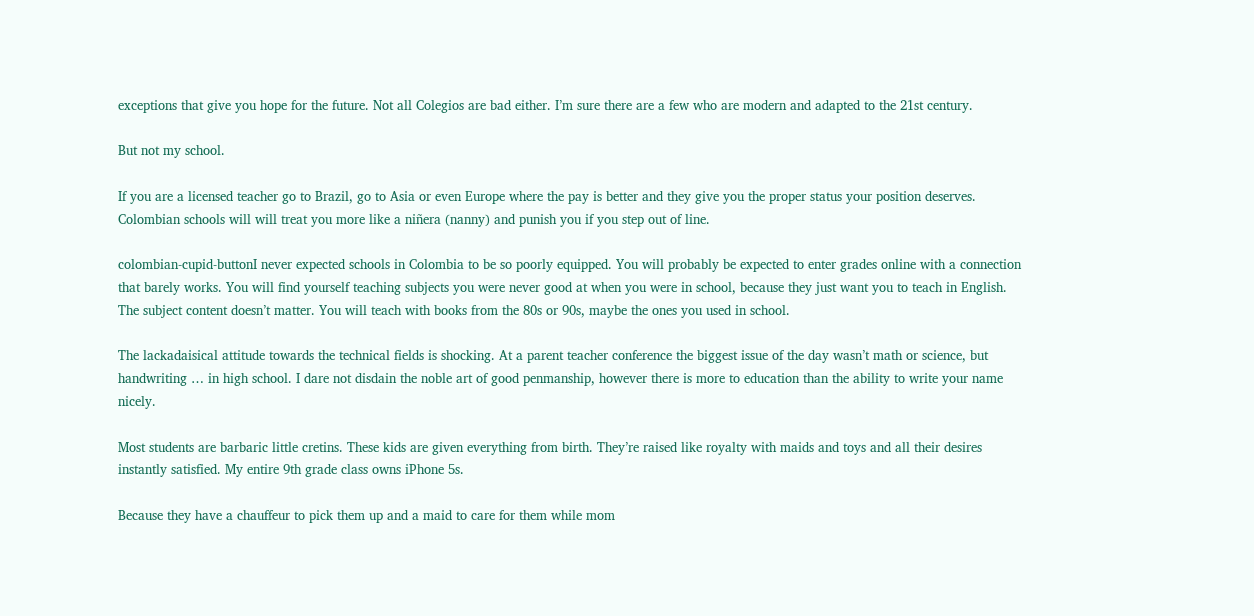exceptions that give you hope for the future. Not all Colegios are bad either. I’m sure there are a few who are modern and adapted to the 21st century.

But not my school.

If you are a licensed teacher go to Brazil, go to Asia or even Europe where the pay is better and they give you the proper status your position deserves. Colombian schools will will treat you more like a niñera (nanny) and punish you if you step out of line.

colombian-cupid-buttonI never expected schools in Colombia to be so poorly equipped. You will probably be expected to enter grades online with a connection that barely works. You will find yourself teaching subjects you were never good at when you were in school, because they just want you to teach in English. The subject content doesn’t matter. You will teach with books from the 80s or 90s, maybe the ones you used in school.

The lackadaisical attitude towards the technical fields is shocking. At a parent teacher conference the biggest issue of the day wasn’t math or science, but handwriting … in high school. I dare not disdain the noble art of good penmanship, however there is more to education than the ability to write your name nicely.

Most students are barbaric little cretins. These kids are given everything from birth. They’re raised like royalty with maids and toys and all their desires instantly satisfied. My entire 9th grade class owns iPhone 5s.

Because they have a chauffeur to pick them up and a maid to care for them while mom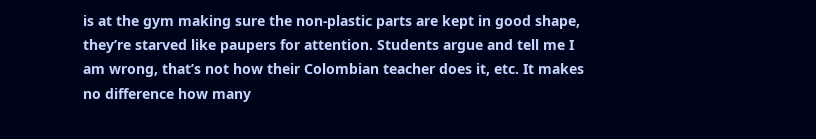is at the gym making sure the non-plastic parts are kept in good shape, they’re starved like paupers for attention. Students argue and tell me I am wrong, that’s not how their Colombian teacher does it, etc. It makes no difference how many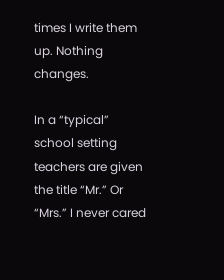times I write them up. Nothing changes.

In a “typical” school setting teachers are given the title “Mr.” Or “Mrs.” I never cared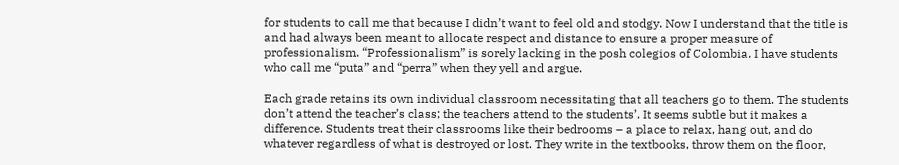for students to call me that because I didn’t want to feel old and stodgy. Now I understand that the title is and had always been meant to allocate respect and distance to ensure a proper measure of professionalism. “Professionalism” is sorely lacking in the posh colegios of Colombia. I have students who call me “puta” and “perra” when they yell and argue.

Each grade retains its own individual classroom necessitating that all teachers go to them. The students don’t attend the teacher’s class; the teachers attend to the students’. It seems subtle but it makes a difference. Students treat their classrooms like their bedrooms – a place to relax, hang out, and do whatever regardless of what is destroyed or lost. They write in the textbooks, throw them on the floor,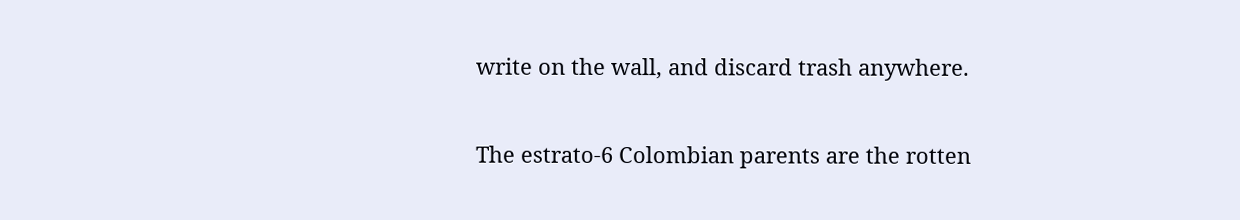write on the wall, and discard trash anywhere.

The estrato-6 Colombian parents are the rotten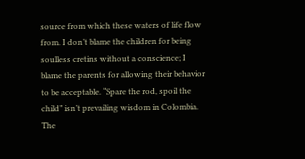source from which these waters of life flow from. I don’t blame the children for being soulless cretins without a conscience; I blame the parents for allowing their behavior to be acceptable. “Spare the rod, spoil the child” isn’t prevailing wisdom in Colombia. The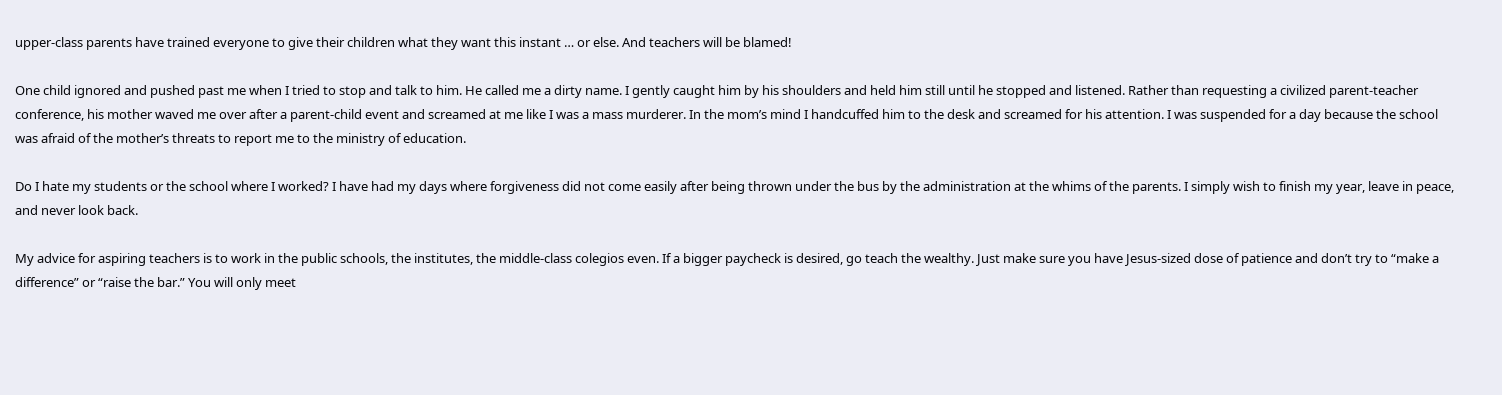upper-class parents have trained everyone to give their children what they want this instant … or else. And teachers will be blamed!

One child ignored and pushed past me when I tried to stop and talk to him. He called me a dirty name. I gently caught him by his shoulders and held him still until he stopped and listened. Rather than requesting a civilized parent-teacher conference, his mother waved me over after a parent-child event and screamed at me like I was a mass murderer. In the mom’s mind I handcuffed him to the desk and screamed for his attention. I was suspended for a day because the school was afraid of the mother’s threats to report me to the ministry of education.

Do I hate my students or the school where I worked? I have had my days where forgiveness did not come easily after being thrown under the bus by the administration at the whims of the parents. I simply wish to finish my year, leave in peace, and never look back.

My advice for aspiring teachers is to work in the public schools, the institutes, the middle-class colegios even. If a bigger paycheck is desired, go teach the wealthy. Just make sure you have Jesus-sized dose of patience and don’t try to “make a difference” or “raise the bar.” You will only meet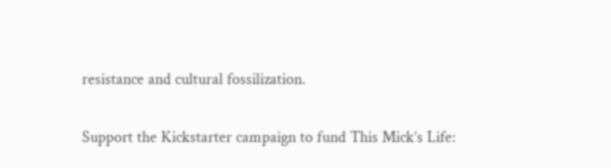resistance and cultural fossilization.

Support the Kickstarter campaign to fund This Mick’s Life: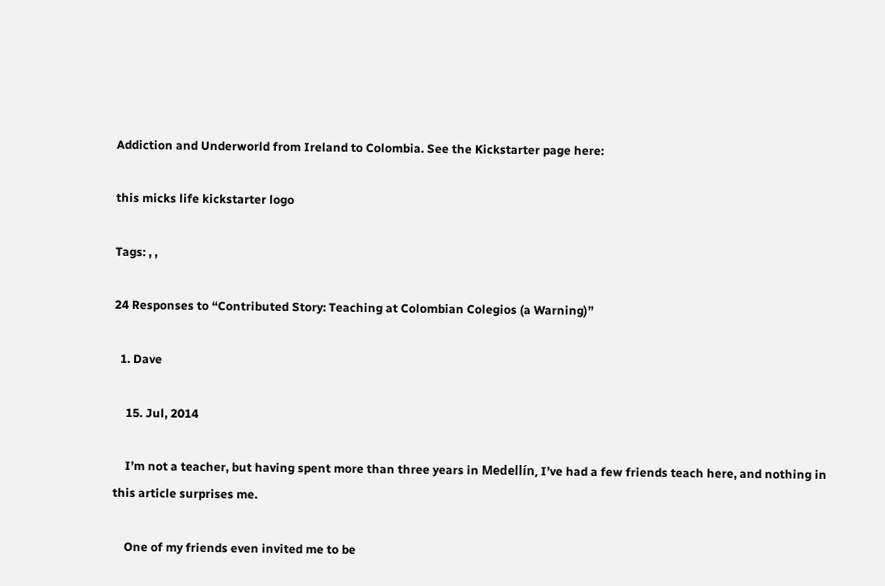Addiction and Underworld from Ireland to Colombia. See the Kickstarter page here:

this micks life kickstarter logo

Tags: , ,

24 Responses to “Contributed Story: Teaching at Colombian Colegios (a Warning)”

  1. Dave

    15. Jul, 2014

    I’m not a teacher, but having spent more than three years in Medellín, I’ve had a few friends teach here, and nothing in this article surprises me.

    One of my friends even invited me to be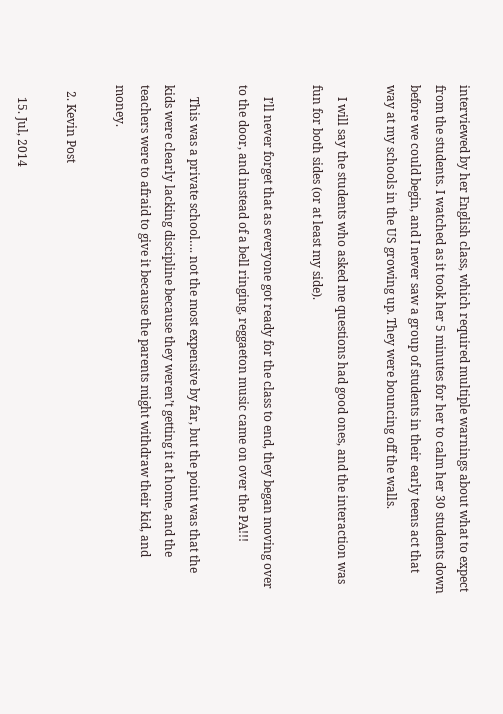interviewed by her English class, which required multiple warnings about what to expect from the students. I watched as it took her 5 minutes for her to calm her 30 students down before we could begin, and I never saw a group of students in their early teens act that way at my schools in the US growing up. They were bouncing off the walls.

    I will say the students who asked me questions had good ones, and the interaction was fun for both sides (or at least my side).

    I’ll never forget that as everyone got ready for the class to end, they began moving over to the door, and instead of a bell ringing, reggaeton music came on over the PA!!!

    This was a private school…. not the most expensive by far, but the point was that the kids were clearly lacking discipline because they weren’t getting it at home, and the teachers were to afraid to give it because the parents might withdraw their kid, and money.

  2. Kevin Post

    15. Jul, 2014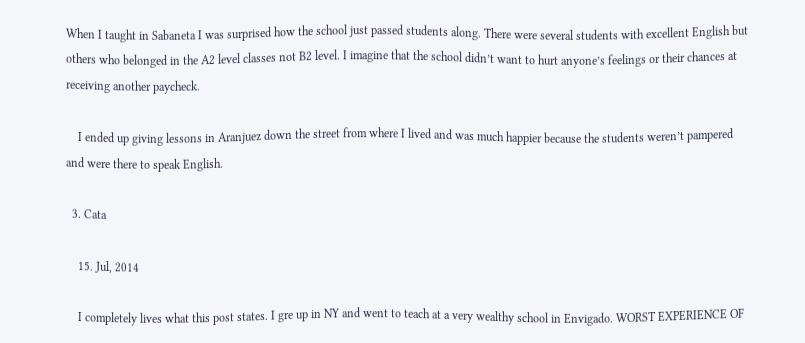When I taught in Sabaneta I was surprised how the school just passed students along. There were several students with excellent English but others who belonged in the A2 level classes not B2 level. I imagine that the school didn’t want to hurt anyone’s feelings or their chances at receiving another paycheck.

    I ended up giving lessons in Aranjuez down the street from where I lived and was much happier because the students weren’t pampered and were there to speak English.

  3. Cata

    15. Jul, 2014

    I completely lives what this post states. I gre up in NY and went to teach at a very wealthy school in Envigado. WORST EXPERIENCE OF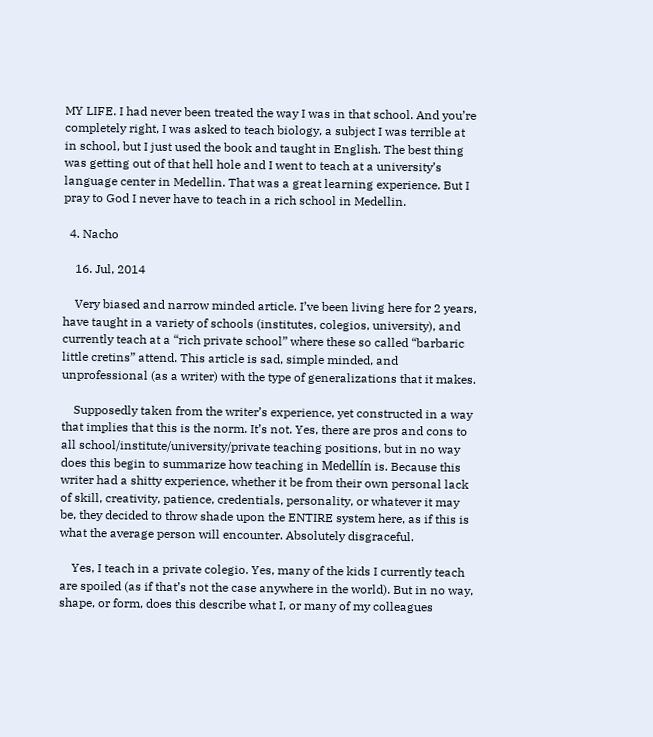MY LIFE. I had never been treated the way I was in that school. And you’re completely right, I was asked to teach biology, a subject I was terrible at in school, but I just used the book and taught in English. The best thing was getting out of that hell hole and I went to teach at a university’s language center in Medellin. That was a great learning experience. But I pray to God I never have to teach in a rich school in Medellin.

  4. Nacho

    16. Jul, 2014

    Very biased and narrow minded article. I’ve been living here for 2 years, have taught in a variety of schools (institutes, colegios, university), and currently teach at a “rich private school” where these so called “barbaric little cretins” attend. This article is sad, simple minded, and unprofessional (as a writer) with the type of generalizations that it makes.

    Supposedly taken from the writer’s experience, yet constructed in a way that implies that this is the norm. It’s not. Yes, there are pros and cons to all school/institute/university/private teaching positions, but in no way does this begin to summarize how teaching in Medellín is. Because this writer had a shitty experience, whether it be from their own personal lack of skill, creativity, patience, credentials, personality, or whatever it may be, they decided to throw shade upon the ENTIRE system here, as if this is what the average person will encounter. Absolutely disgraceful.

    Yes, I teach in a private colegio. Yes, many of the kids I currently teach are spoiled (as if that’s not the case anywhere in the world). But in no way, shape, or form, does this describe what I, or many of my colleagues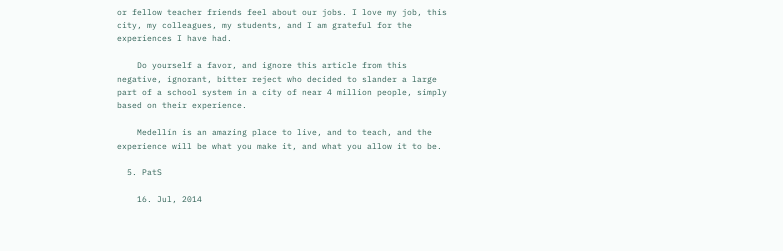or fellow teacher friends feel about our jobs. I love my job, this city, my colleagues, my students, and I am grateful for the experiences I have had.

    Do yourself a favor, and ignore this article from this negative, ignorant, bitter reject who decided to slander a large part of a school system in a city of near 4 million people, simply based on their experience.

    Medellín is an amazing place to live, and to teach, and the experience will be what you make it, and what you allow it to be.

  5. PatS

    16. Jul, 2014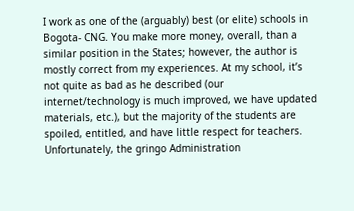I work as one of the (arguably) best (or elite) schools in Bogota- CNG. You make more money, overall, than a similar position in the States; however, the author is mostly correct from my experiences. At my school, it’s not quite as bad as he described (our internet/technology is much improved, we have updated materials, etc.), but the majority of the students are spoiled, entitled, and have little respect for teachers. Unfortunately, the gringo Administration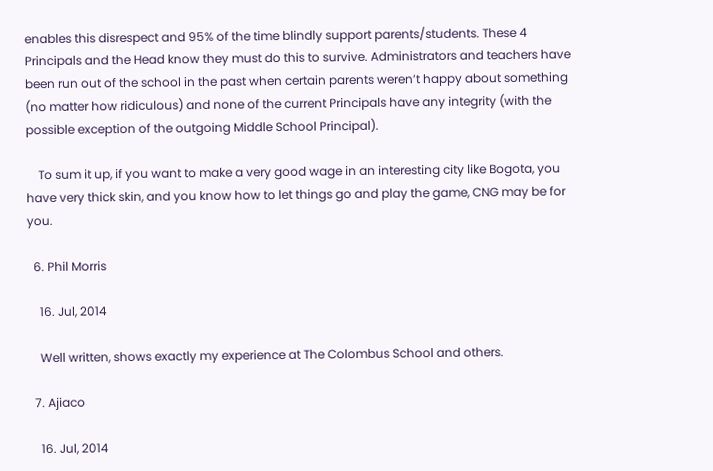enables this disrespect and 95% of the time blindly support parents/students. These 4 Principals and the Head know they must do this to survive. Administrators and teachers have been run out of the school in the past when certain parents weren’t happy about something (no matter how ridiculous) and none of the current Principals have any integrity (with the possible exception of the outgoing Middle School Principal).

    To sum it up, if you want to make a very good wage in an interesting city like Bogota, you have very thick skin, and you know how to let things go and play the game, CNG may be for you.

  6. Phil Morris

    16. Jul, 2014

    Well written, shows exactly my experience at The Colombus School and others.

  7. Ajiaco

    16. Jul, 2014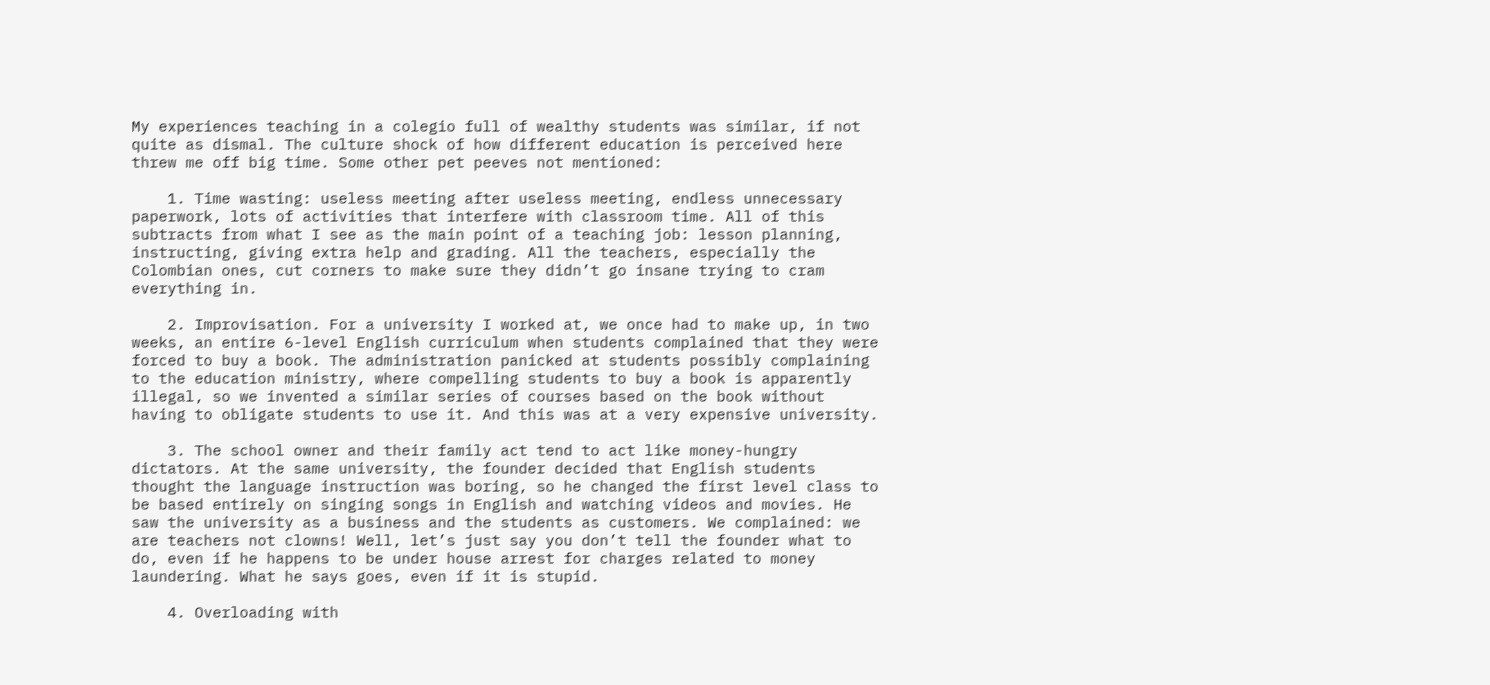My experiences teaching in a colegio full of wealthy students was similar, if not quite as dismal. The culture shock of how different education is perceived here threw me off big time. Some other pet peeves not mentioned:

    1. Time wasting: useless meeting after useless meeting, endless unnecessary paperwork, lots of activities that interfere with classroom time. All of this subtracts from what I see as the main point of a teaching job: lesson planning, instructing, giving extra help and grading. All the teachers, especially the Colombian ones, cut corners to make sure they didn’t go insane trying to cram everything in.

    2. Improvisation. For a university I worked at, we once had to make up, in two weeks, an entire 6-level English curriculum when students complained that they were forced to buy a book. The administration panicked at students possibly complaining to the education ministry, where compelling students to buy a book is apparently illegal, so we invented a similar series of courses based on the book without having to obligate students to use it. And this was at a very expensive university.

    3. The school owner and their family act tend to act like money-hungry dictators. At the same university, the founder decided that English students thought the language instruction was boring, so he changed the first level class to be based entirely on singing songs in English and watching videos and movies. He saw the university as a business and the students as customers. We complained: we are teachers not clowns! Well, let’s just say you don’t tell the founder what to do, even if he happens to be under house arrest for charges related to money laundering. What he says goes, even if it is stupid.

    4. Overloading with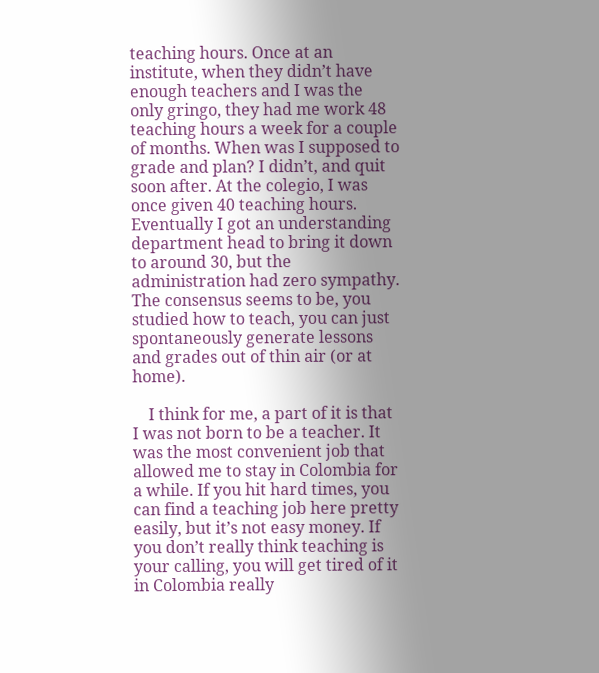teaching hours. Once at an institute, when they didn’t have enough teachers and I was the only gringo, they had me work 48 teaching hours a week for a couple of months. When was I supposed to grade and plan? I didn’t, and quit soon after. At the colegio, I was once given 40 teaching hours. Eventually I got an understanding department head to bring it down to around 30, but the administration had zero sympathy. The consensus seems to be, you studied how to teach, you can just spontaneously generate lessons and grades out of thin air (or at home).

    I think for me, a part of it is that I was not born to be a teacher. It was the most convenient job that allowed me to stay in Colombia for a while. If you hit hard times, you can find a teaching job here pretty easily, but it’s not easy money. If you don’t really think teaching is your calling, you will get tired of it in Colombia really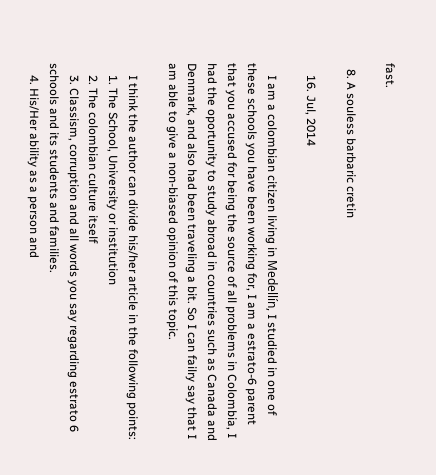fast.

  8. A souless barbaric cretin

    16. Jul, 2014

    I am a colombian citizen living in Medellín, I studied in one of these schools you have been working for, I am a estrato-6 parent that you accused for being the source of all problems in Colombia, I had the oportunity to study abroad in countries such as Canada and Denmark, and also had been traveling a bit. So I can failry say that I am able to give a non-biased opinion of this topic.

    I think the author can divide his/her article in the following points:
    1. The School, University or institution
    2. The colombian culture itself
    3. Classism, corruption and all words you say regarding estrato 6 schools and its students and families.
    4. His/Her ability as a person and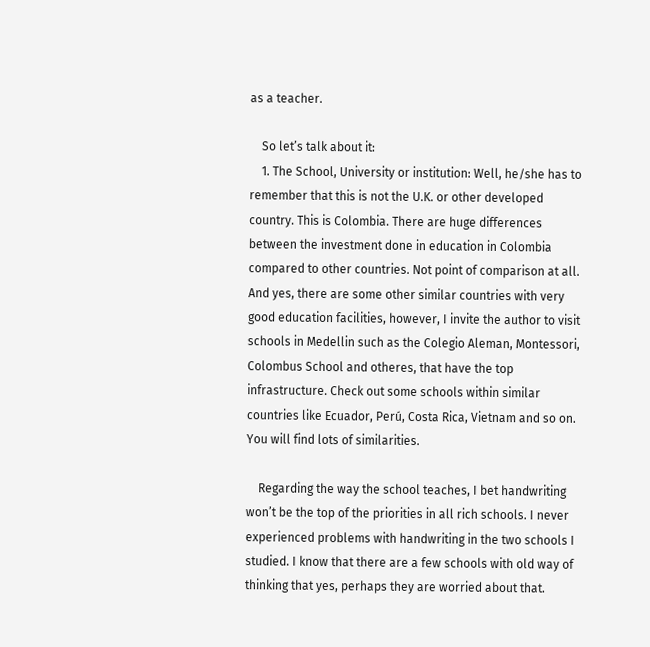as a teacher.

    So let’s talk about it:
    1. The School, University or institution: Well, he/she has to remember that this is not the U.K. or other developed country. This is Colombia. There are huge differences between the investment done in education in Colombia compared to other countries. Not point of comparison at all. And yes, there are some other similar countries with very good education facilities, however, I invite the author to visit schools in Medellin such as the Colegio Aleman, Montessori, Colombus School and otheres, that have the top infrastructure. Check out some schools within similar countries like Ecuador, Perú, Costa Rica, Vietnam and so on. You will find lots of similarities.

    Regarding the way the school teaches, I bet handwriting won’t be the top of the priorities in all rich schools. I never experienced problems with handwriting in the two schools I studied. I know that there are a few schools with old way of thinking that yes, perhaps they are worried about that.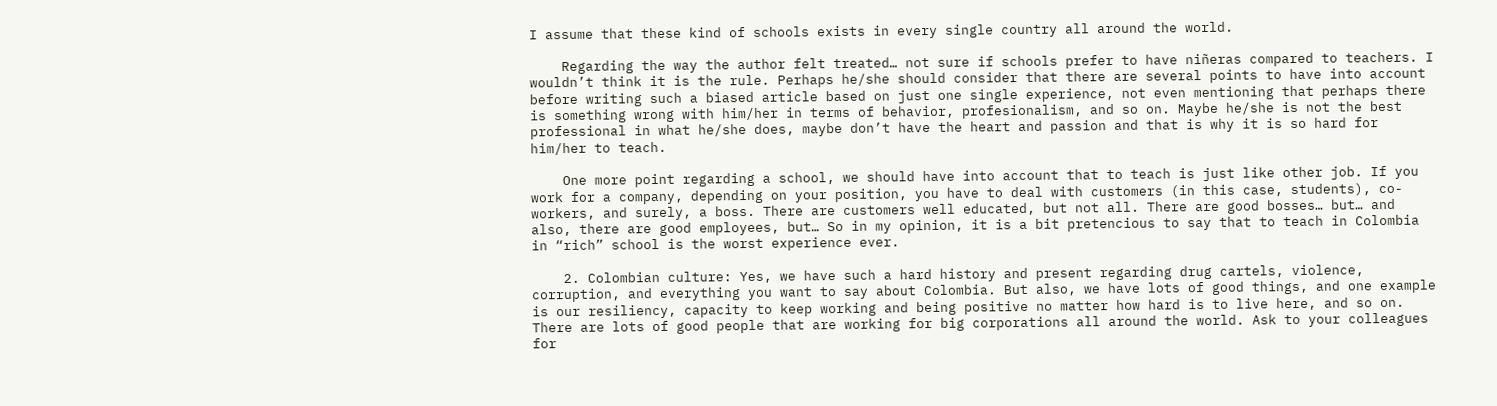I assume that these kind of schools exists in every single country all around the world.

    Regarding the way the author felt treated… not sure if schools prefer to have niñeras compared to teachers. I wouldn’t think it is the rule. Perhaps he/she should consider that there are several points to have into account before writing such a biased article based on just one single experience, not even mentioning that perhaps there is something wrong with him/her in terms of behavior, profesionalism, and so on. Maybe he/she is not the best professional in what he/she does, maybe don’t have the heart and passion and that is why it is so hard for him/her to teach.

    One more point regarding a school, we should have into account that to teach is just like other job. If you work for a company, depending on your position, you have to deal with customers (in this case, students), co-workers, and surely, a boss. There are customers well educated, but not all. There are good bosses… but… and also, there are good employees, but… So in my opinion, it is a bit pretencious to say that to teach in Colombia in “rich” school is the worst experience ever.

    2. Colombian culture: Yes, we have such a hard history and present regarding drug cartels, violence, corruption, and everything you want to say about Colombia. But also, we have lots of good things, and one example is our resiliency, capacity to keep working and being positive no matter how hard is to live here, and so on. There are lots of good people that are working for big corporations all around the world. Ask to your colleagues for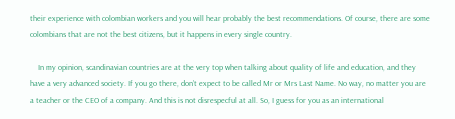their experience with colombian workers and you will hear probably the best recommendations. Of course, there are some colombians that are not the best citizens, but it happens in every single country.

    In my opinion, scandinavian countries are at the very top when talking about quality of life and education, and they have a very advanced society. If you go there, don’t expect to be called Mr or Mrs Last Name. No way, no matter you are a teacher or the CEO of a company. And this is not disrespecful at all. So, I guess for you as an international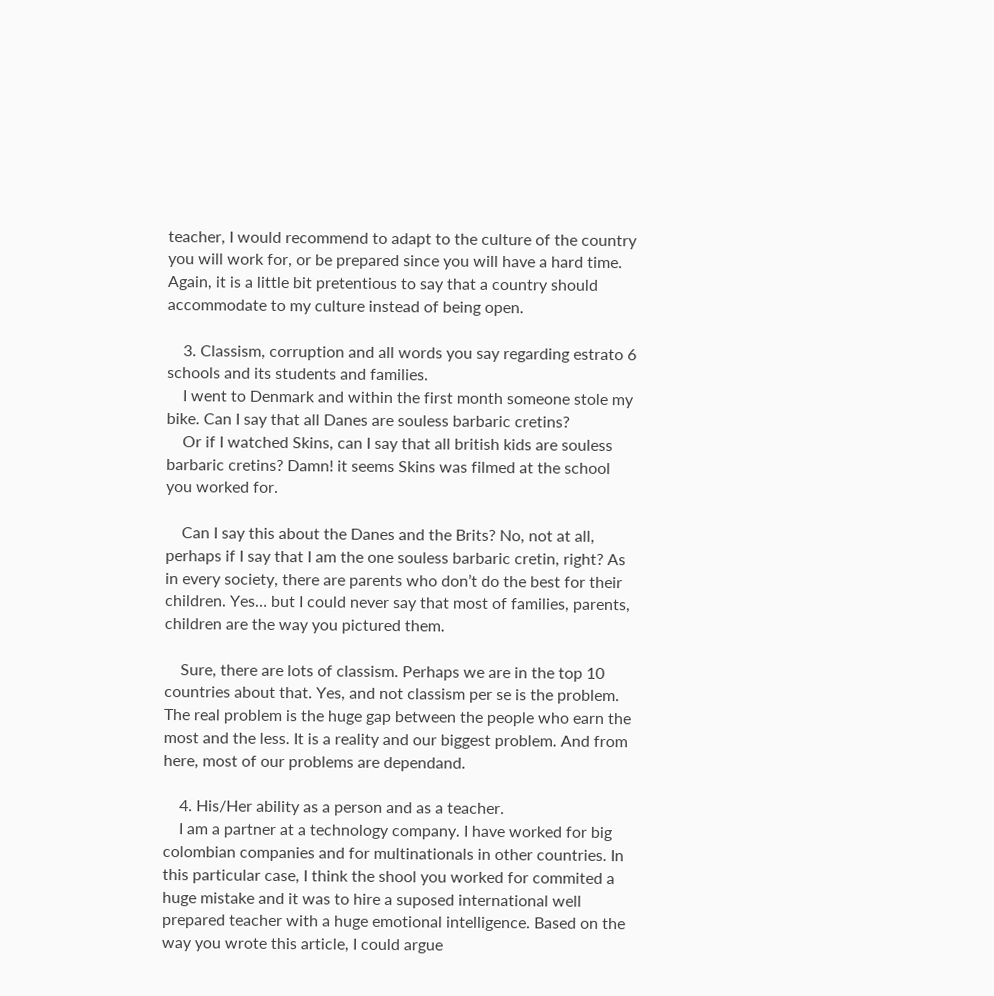teacher, I would recommend to adapt to the culture of the country you will work for, or be prepared since you will have a hard time. Again, it is a little bit pretentious to say that a country should accommodate to my culture instead of being open.

    3. Classism, corruption and all words you say regarding estrato 6 schools and its students and families.
    I went to Denmark and within the first month someone stole my bike. Can I say that all Danes are souless barbaric cretins?
    Or if I watched Skins, can I say that all british kids are souless barbaric cretins? Damn! it seems Skins was filmed at the school you worked for.

    Can I say this about the Danes and the Brits? No, not at all, perhaps if I say that I am the one souless barbaric cretin, right? As in every society, there are parents who don’t do the best for their children. Yes… but I could never say that most of families, parents, children are the way you pictured them.

    Sure, there are lots of classism. Perhaps we are in the top 10 countries about that. Yes, and not classism per se is the problem. The real problem is the huge gap between the people who earn the most and the less. It is a reality and our biggest problem. And from here, most of our problems are dependand.

    4. His/Her ability as a person and as a teacher.
    I am a partner at a technology company. I have worked for big colombian companies and for multinationals in other countries. In this particular case, I think the shool you worked for commited a huge mistake and it was to hire a suposed international well prepared teacher with a huge emotional intelligence. Based on the way you wrote this article, I could argue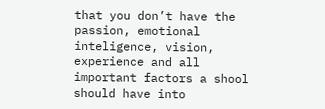that you don’t have the passion, emotional inteligence, vision, experience and all important factors a shool should have into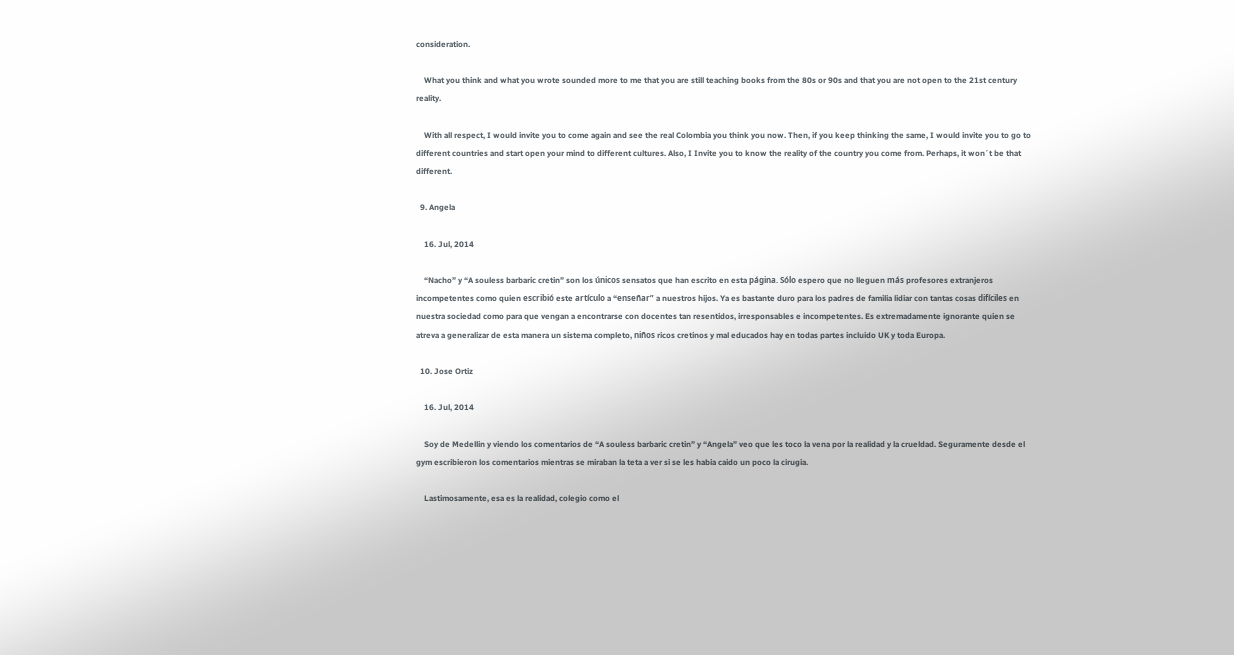consideration.

    What you think and what you wrote sounded more to me that you are still teaching books from the 80s or 90s and that you are not open to the 21st century reality.

    With all respect, I would invite you to come again and see the real Colombia you think you now. Then, if you keep thinking the same, I would invite you to go to different countries and start open your mind to different cultures. Also, I Invite you to know the reality of the country you come from. Perhaps, it won´t be that different.

  9. Angela

    16. Jul, 2014

    “Nacho” y “A souless barbaric cretin” son los únicos sensatos que han escrito en esta página. Sólo espero que no lleguen más profesores extranjeros incompetentes como quien escribió este artículo a “enseñar” a nuestros hijos. Ya es bastante duro para los padres de familia lidiar con tantas cosas difíciles en nuestra sociedad como para que vengan a encontrarse con docentes tan resentidos, irresponsables e incompetentes. Es extremadamente ignorante quien se atreva a generalizar de esta manera un sistema completo, niños ricos cretinos y mal educados hay en todas partes incluido UK y toda Europa.

  10. Jose Ortiz

    16. Jul, 2014

    Soy de Medellin y viendo los comentarios de “A souless barbaric cretin” y “Angela” veo que les toco la vena por la realidad y la crueldad. Seguramente desde el gym escribieron los comentarios mientras se miraban la teta a ver si se les habia caido un poco la cirugia.

    Lastimosamente, esa es la realidad, colegio como el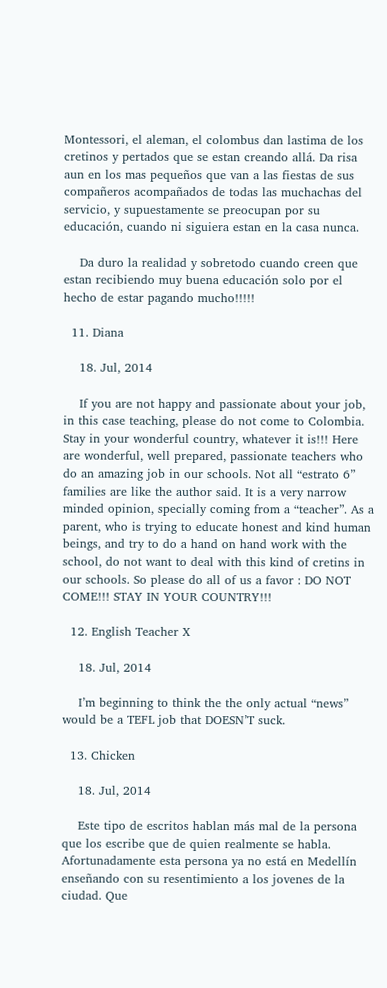Montessori, el aleman, el colombus dan lastima de los cretinos y pertados que se estan creando allá. Da risa aun en los mas pequeños que van a las fiestas de sus compañeros acompañados de todas las muchachas del servicio, y supuestamente se preocupan por su educación, cuando ni siguiera estan en la casa nunca.

    Da duro la realidad y sobretodo cuando creen que estan recibiendo muy buena educación solo por el hecho de estar pagando mucho!!!!!

  11. Diana

    18. Jul, 2014

    If you are not happy and passionate about your job, in this case teaching, please do not come to Colombia. Stay in your wonderful country, whatever it is!!! Here are wonderful, well prepared, passionate teachers who do an amazing job in our schools. Not all “estrato 6” families are like the author said. It is a very narrow minded opinion, specially coming from a “teacher”. As a parent, who is trying to educate honest and kind human beings, and try to do a hand on hand work with the school, do not want to deal with this kind of cretins in our schools. So please do all of us a favor : DO NOT COME!!! STAY IN YOUR COUNTRY!!!

  12. English Teacher X

    18. Jul, 2014

    I’m beginning to think the the only actual “news” would be a TEFL job that DOESN’T suck.

  13. Chicken

    18. Jul, 2014

    Este tipo de escritos hablan más mal de la persona que los escribe que de quien realmente se habla. Afortunadamente esta persona ya no está en Medellín enseñando con su resentimiento a los jovenes de la ciudad. Que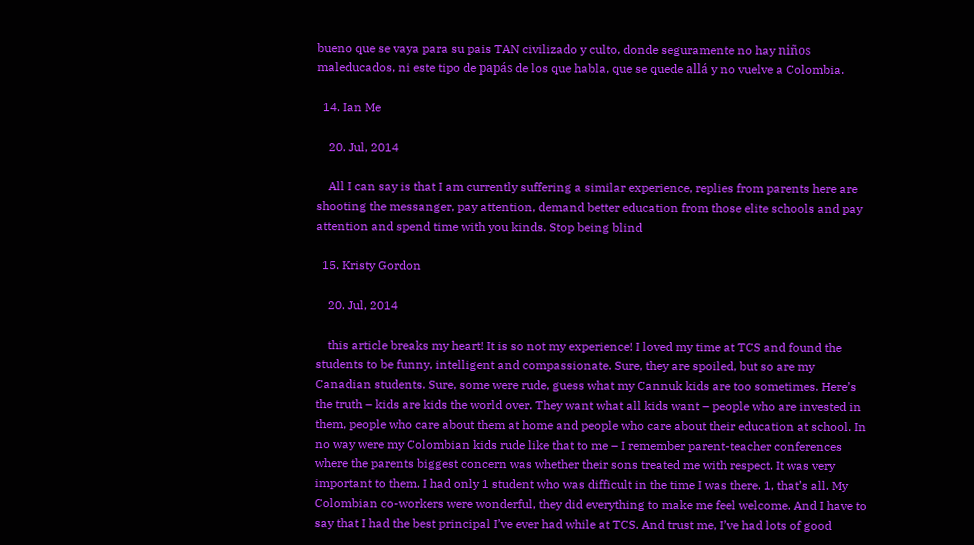bueno que se vaya para su pais TAN civilizado y culto, donde seguramente no hay niños maleducados, ni este tipo de papás de los que habla, que se quede allá y no vuelve a Colombia.

  14. Ian Me

    20. Jul, 2014

    All I can say is that I am currently suffering a similar experience, replies from parents here are shooting the messanger, pay attention, demand better education from those elite schools and pay attention and spend time with you kinds. Stop being blind

  15. Kristy Gordon

    20. Jul, 2014

    this article breaks my heart! It is so not my experience! I loved my time at TCS and found the students to be funny, intelligent and compassionate. Sure, they are spoiled, but so are my Canadian students. Sure, some were rude, guess what my Cannuk kids are too sometimes. Here’s the truth – kids are kids the world over. They want what all kids want – people who are invested in them, people who care about them at home and people who care about their education at school. In no way were my Colombian kids rude like that to me – I remember parent-teacher conferences where the parents biggest concern was whether their sons treated me with respect. It was very important to them. I had only 1 student who was difficult in the time I was there. 1, that’s all. My Colombian co-workers were wonderful, they did everything to make me feel welcome. And I have to say that I had the best principal I’ve ever had while at TCS. And trust me, I’ve had lots of good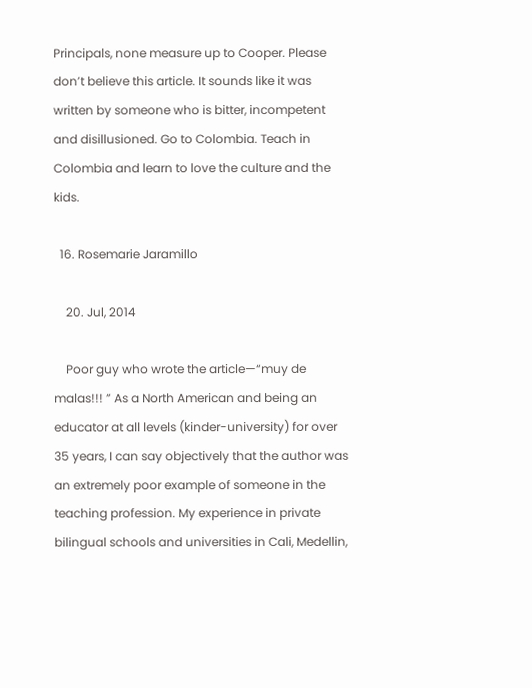Principals, none measure up to Cooper. Please don’t believe this article. It sounds like it was written by someone who is bitter, incompetent and disillusioned. Go to Colombia. Teach in Colombia and learn to love the culture and the kids.

  16. Rosemarie Jaramillo

    20. Jul, 2014

    Poor guy who wrote the article—“muy de malas!!! ” As a North American and being an educator at all levels (kinder-university) for over 35 years, I can say objectively that the author was an extremely poor example of someone in the teaching profession. My experience in private bilingual schools and universities in Cali, Medellin,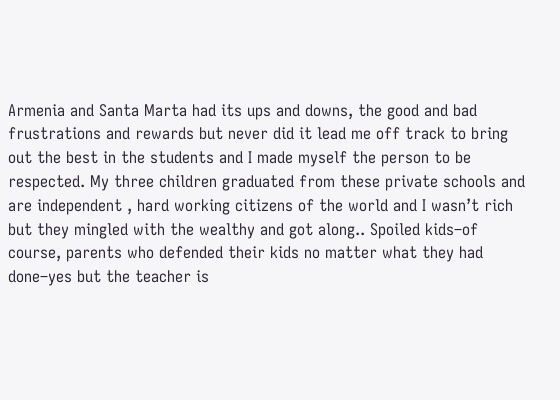Armenia and Santa Marta had its ups and downs, the good and bad frustrations and rewards but never did it lead me off track to bring out the best in the students and I made myself the person to be respected. My three children graduated from these private schools and are independent , hard working citizens of the world and I wasn’t rich but they mingled with the wealthy and got along.. Spoiled kids–of course, parents who defended their kids no matter what they had done–yes but the teacher is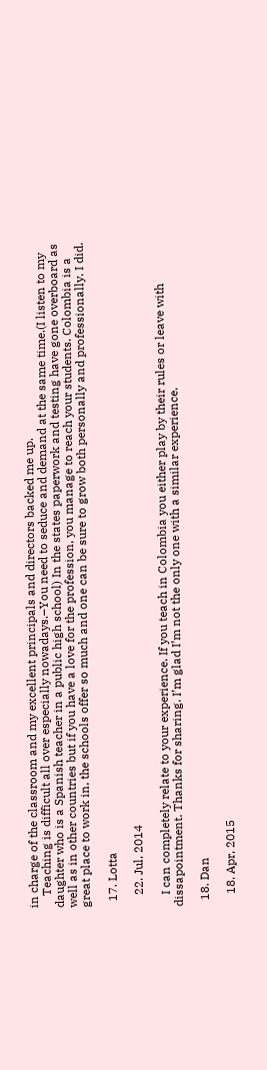in charge of the classroom and my excellent principals and directors backed me up.
    Teaching is difficult all over especially nowadays.–You need to seduce and demand at the same time.(I listen to my daughter who is a Spanish teacher in a public high school) In the states paperwork and testing have gone overboard as well as in other countries but if you have a love for the profession, you manage to reach your students. Colombia is a great place to work in, the schools offer so much and one can be sure to grow both personally and professionally. I did.

  17. Lotta

    22. Jul, 2014

    I can completely relate to your experience. If you teach in Colombia you either play by their rules or leave with dissapointment. Thanks for sharing. I’m glad I’m not the only one with a similar experience.

  18. Dan

    18. Apr, 2015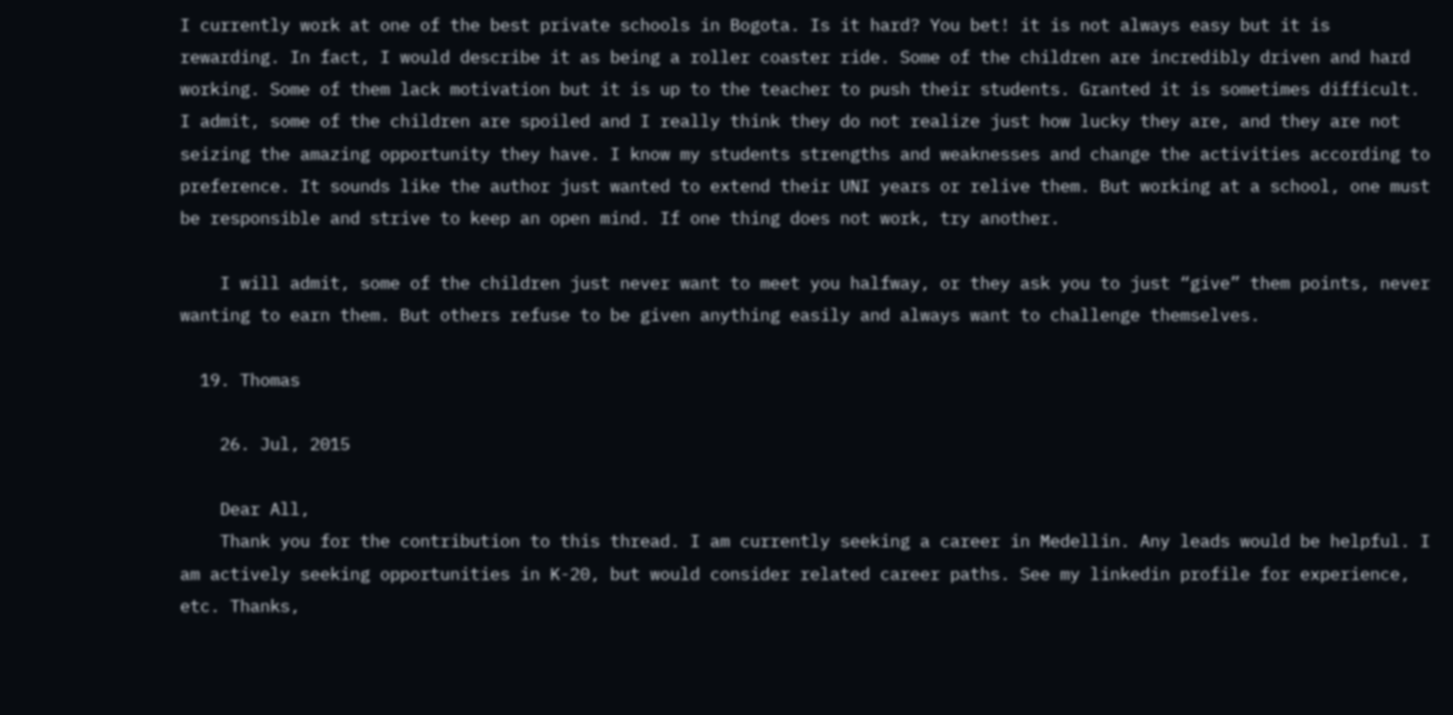I currently work at one of the best private schools in Bogota. Is it hard? You bet! it is not always easy but it is rewarding. In fact, I would describe it as being a roller coaster ride. Some of the children are incredibly driven and hard working. Some of them lack motivation but it is up to the teacher to push their students. Granted it is sometimes difficult. I admit, some of the children are spoiled and I really think they do not realize just how lucky they are, and they are not seizing the amazing opportunity they have. I know my students strengths and weaknesses and change the activities according to preference. It sounds like the author just wanted to extend their UNI years or relive them. But working at a school, one must be responsible and strive to keep an open mind. If one thing does not work, try another.

    I will admit, some of the children just never want to meet you halfway, or they ask you to just “give” them points, never wanting to earn them. But others refuse to be given anything easily and always want to challenge themselves.

  19. Thomas

    26. Jul, 2015

    Dear All,
    Thank you for the contribution to this thread. I am currently seeking a career in Medellin. Any leads would be helpful. I am actively seeking opportunities in K-20, but would consider related career paths. See my linkedin profile for experience, etc. Thanks,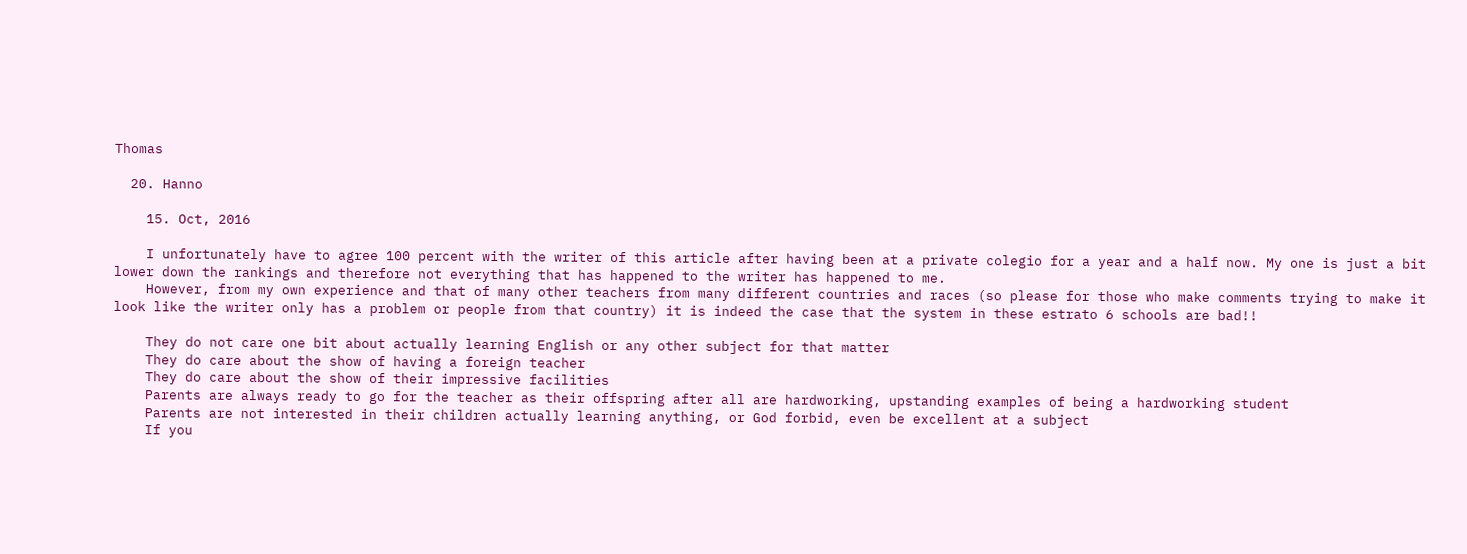Thomas

  20. Hanno

    15. Oct, 2016

    I unfortunately have to agree 100 percent with the writer of this article after having been at a private colegio for a year and a half now. My one is just a bit lower down the rankings and therefore not everything that has happened to the writer has happened to me.
    However, from my own experience and that of many other teachers from many different countries and races (so please for those who make comments trying to make it look like the writer only has a problem or people from that country) it is indeed the case that the system in these estrato 6 schools are bad!!

    They do not care one bit about actually learning English or any other subject for that matter
    They do care about the show of having a foreign teacher
    They do care about the show of their impressive facilities
    Parents are always ready to go for the teacher as their offspring after all are hardworking, upstanding examples of being a hardworking student
    Parents are not interested in their children actually learning anything, or God forbid, even be excellent at a subject
    If you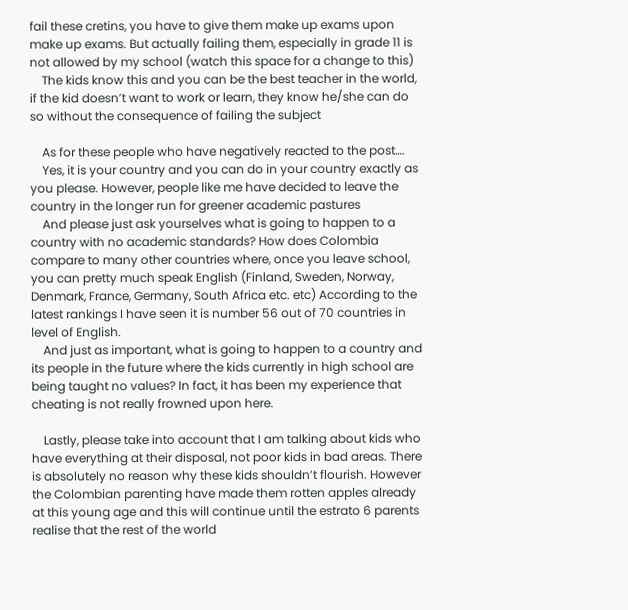fail these cretins, you have to give them make up exams upon make up exams. But actually failing them, especially in grade 11 is not allowed by my school (watch this space for a change to this)
    The kids know this and you can be the best teacher in the world, if the kid doesn’t want to work or learn, they know he/she can do so without the consequence of failing the subject

    As for these people who have negatively reacted to the post….
    Yes, it is your country and you can do in your country exactly as you please. However, people like me have decided to leave the country in the longer run for greener academic pastures
    And please just ask yourselves what is going to happen to a country with no academic standards? How does Colombia compare to many other countries where, once you leave school, you can pretty much speak English (Finland, Sweden, Norway, Denmark, France, Germany, South Africa etc. etc) According to the latest rankings I have seen it is number 56 out of 70 countries in level of English.
    And just as important, what is going to happen to a country and its people in the future where the kids currently in high school are being taught no values? In fact, it has been my experience that cheating is not really frowned upon here.

    Lastly, please take into account that I am talking about kids who have everything at their disposal, not poor kids in bad areas. There is absolutely no reason why these kids shouldn’t flourish. However the Colombian parenting have made them rotten apples already at this young age and this will continue until the estrato 6 parents realise that the rest of the world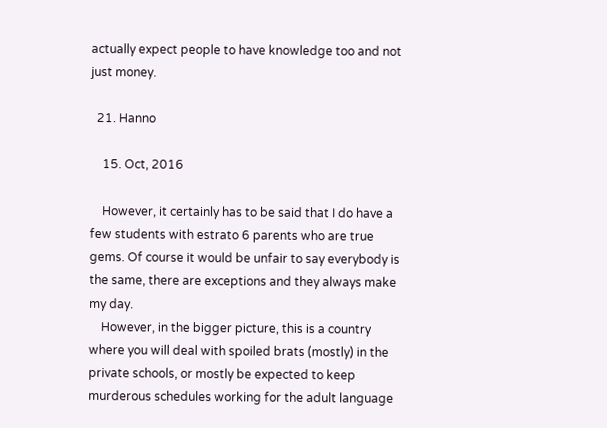actually expect people to have knowledge too and not just money.

  21. Hanno

    15. Oct, 2016

    However, it certainly has to be said that I do have a few students with estrato 6 parents who are true gems. Of course it would be unfair to say everybody is the same, there are exceptions and they always make my day.
    However, in the bigger picture, this is a country where you will deal with spoiled brats (mostly) in the private schools, or mostly be expected to keep murderous schedules working for the adult language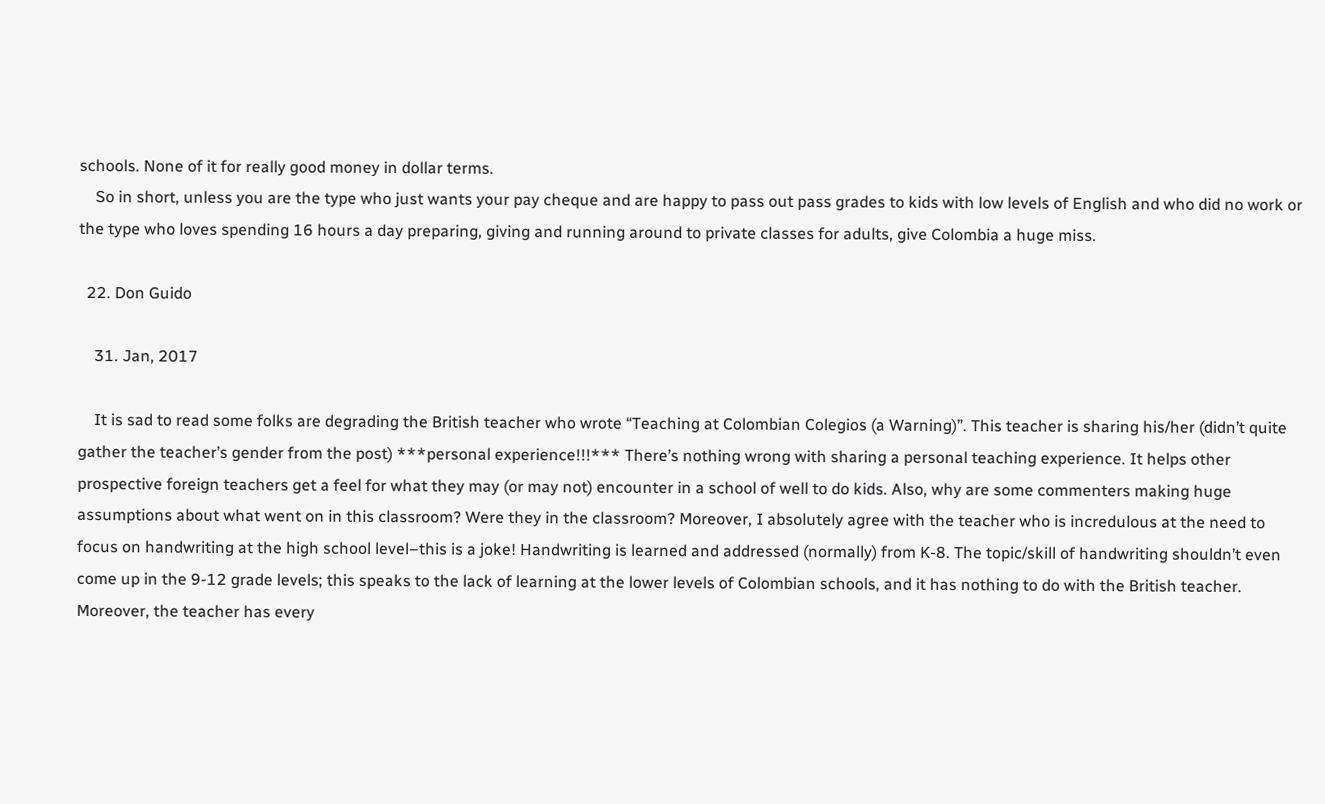schools. None of it for really good money in dollar terms.
    So in short, unless you are the type who just wants your pay cheque and are happy to pass out pass grades to kids with low levels of English and who did no work or the type who loves spending 16 hours a day preparing, giving and running around to private classes for adults, give Colombia a huge miss.

  22. Don Guido

    31. Jan, 2017

    It is sad to read some folks are degrading the British teacher who wrote “Teaching at Colombian Colegios (a Warning)”. This teacher is sharing his/her (didn’t quite gather the teacher’s gender from the post) ***personal experience!!!*** There’s nothing wrong with sharing a personal teaching experience. It helps other prospective foreign teachers get a feel for what they may (or may not) encounter in a school of well to do kids. Also, why are some commenters making huge assumptions about what went on in this classroom? Were they in the classroom? Moreover, I absolutely agree with the teacher who is incredulous at the need to focus on handwriting at the high school level–this is a joke! Handwriting is learned and addressed (normally) from K-8. The topic/skill of handwriting shouldn’t even come up in the 9-12 grade levels; this speaks to the lack of learning at the lower levels of Colombian schools, and it has nothing to do with the British teacher. Moreover, the teacher has every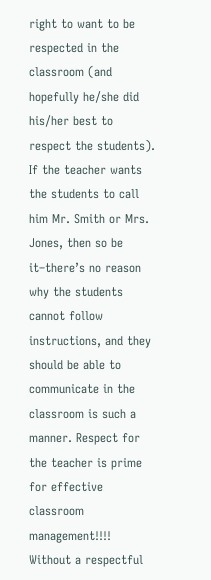right to want to be respected in the classroom (and hopefully he/she did his/her best to respect the students). If the teacher wants the students to call him Mr. Smith or Mrs. Jones, then so be it–there’s no reason why the students cannot follow instructions, and they should be able to communicate in the classroom is such a manner. Respect for the teacher is prime for effective classroom management!!!! Without a respectful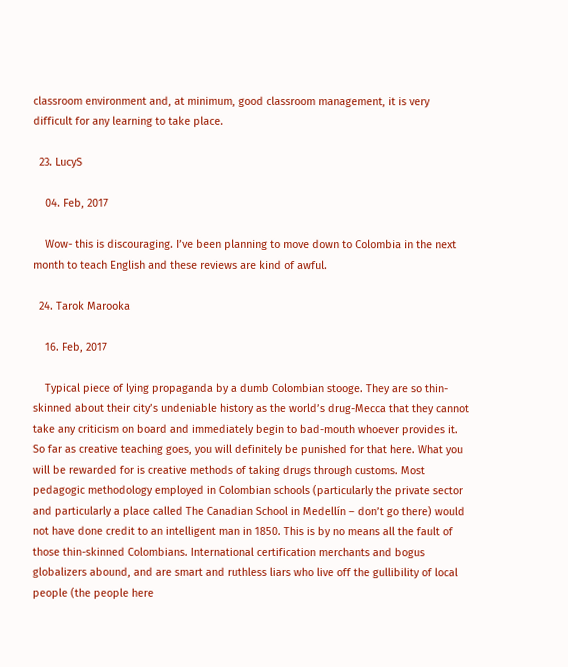classroom environment and, at minimum, good classroom management, it is very difficult for any learning to take place.

  23. LucyS

    04. Feb, 2017

    Wow- this is discouraging. I’ve been planning to move down to Colombia in the next month to teach English and these reviews are kind of awful.

  24. Tarok Marooka

    16. Feb, 2017

    Typical piece of lying propaganda by a dumb Colombian stooge. They are so thin-skinned about their city’s undeniable history as the world’s drug-Mecca that they cannot take any criticism on board and immediately begin to bad-mouth whoever provides it. So far as creative teaching goes, you will definitely be punished for that here. What you will be rewarded for is creative methods of taking drugs through customs. Most pedagogic methodology employed in Colombian schools (particularly the private sector and particularly a place called The Canadian School in Medellín – don’t go there) would not have done credit to an intelligent man in 1850. This is by no means all the fault of those thin-skinned Colombians. International certification merchants and bogus globalizers abound, and are smart and ruthless liars who live off the gullibility of local people (the people here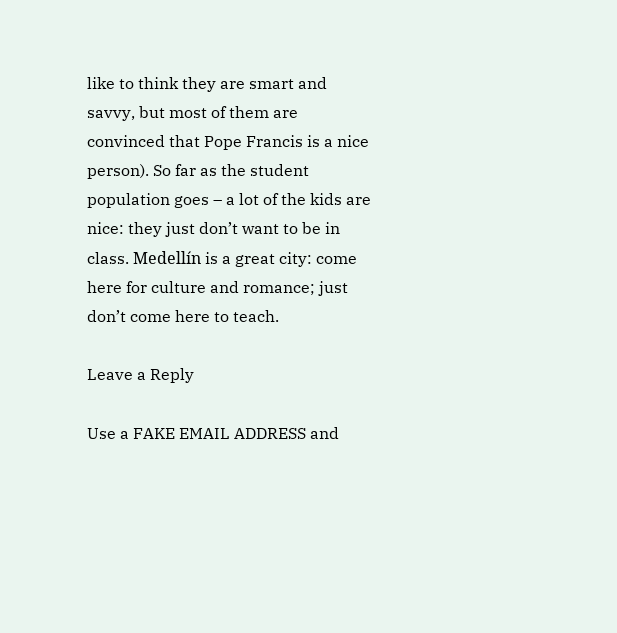like to think they are smart and savvy, but most of them are convinced that Pope Francis is a nice person). So far as the student population goes – a lot of the kids are nice: they just don’t want to be in class. Medellín is a great city: come here for culture and romance; just don’t come here to teach.

Leave a Reply

Use a FAKE EMAIL ADDRESS and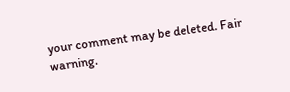your comment may be deleted. Fair warning.